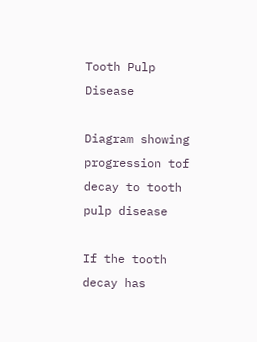Tooth Pulp Disease

Diagram showing progression tof decay to tooth pulp disease

If the tooth decay has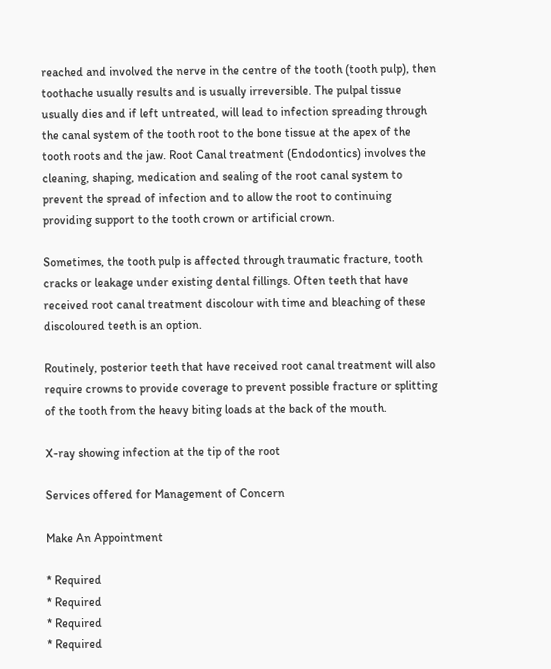reached and involved the nerve in the centre of the tooth (tooth pulp), then toothache usually results and is usually irreversible. The pulpal tissue usually dies and if left untreated, will lead to infection spreading through the canal system of the tooth root to the bone tissue at the apex of the tooth roots and the jaw. Root Canal treatment (Endodontics) involves the cleaning, shaping, medication and sealing of the root canal system to prevent the spread of infection and to allow the root to continuing providing support to the tooth crown or artificial crown.

Sometimes, the tooth pulp is affected through traumatic fracture, tooth cracks or leakage under existing dental fillings. Often teeth that have received root canal treatment discolour with time and bleaching of these discoloured teeth is an option.

Routinely, posterior teeth that have received root canal treatment will also require crowns to provide coverage to prevent possible fracture or splitting of the tooth from the heavy biting loads at the back of the mouth.

X-ray showing infection at the tip of the root

Services offered for Management of Concern

Make An Appointment

* Required
* Required
* Required
* Required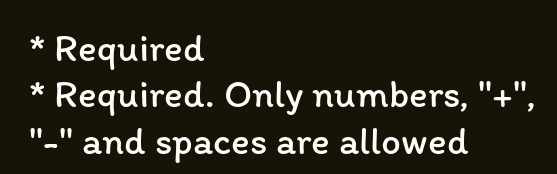* Required
* Required. Only numbers, "+", "-" and spaces are allowed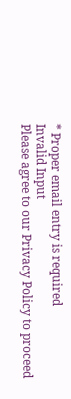* Proper email entry is required
Invalid Input
Please agree to our Privacy Policy to proceed